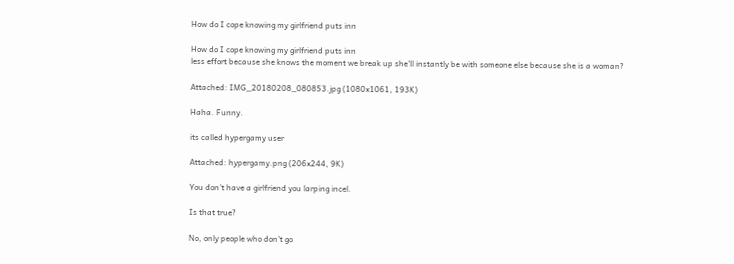How do I cope knowing my girlfriend puts inn

How do I cope knowing my girlfriend puts inn
less effort because she knows the moment we break up she'll instantly be with someone else because she is a woman?

Attached: IMG_20180208_080853.jpg (1080x1061, 193K)

Haha. Funny.

its called hypergamy user

Attached: hypergamy.png (206x244, 9K)

You don't have a girlfriend you larping incel.

Is that true?

No, only people who don't go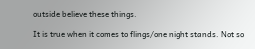outside believe these things.

It is true when it comes to flings/one night stands. Not so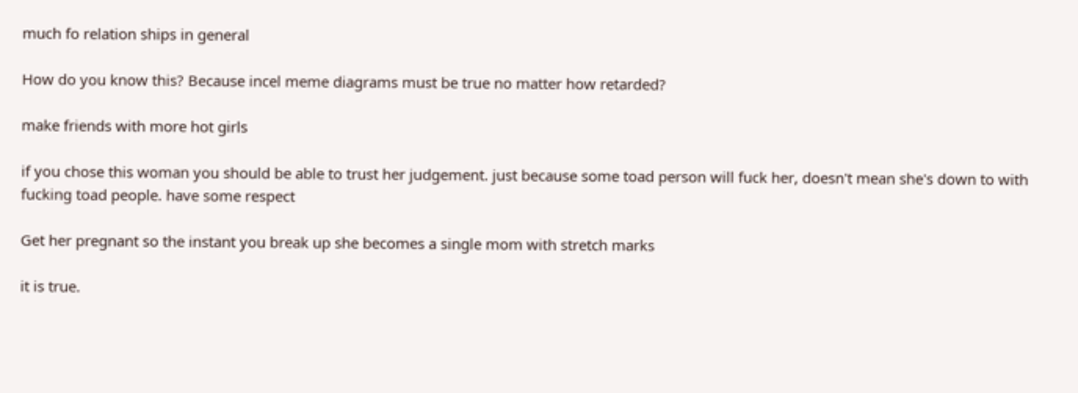much fo relation ships in general

How do you know this? Because incel meme diagrams must be true no matter how retarded?

make friends with more hot girls

if you chose this woman you should be able to trust her judgement. just because some toad person will fuck her, doesn't mean she's down to with fucking toad people. have some respect

Get her pregnant so the instant you break up she becomes a single mom with stretch marks

it is true.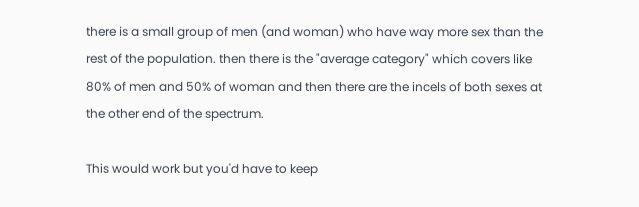there is a small group of men (and woman) who have way more sex than the rest of the population. then there is the "average category" which covers like 80% of men and 50% of woman and then there are the incels of both sexes at the other end of the spectrum.

This would work but you'd have to keep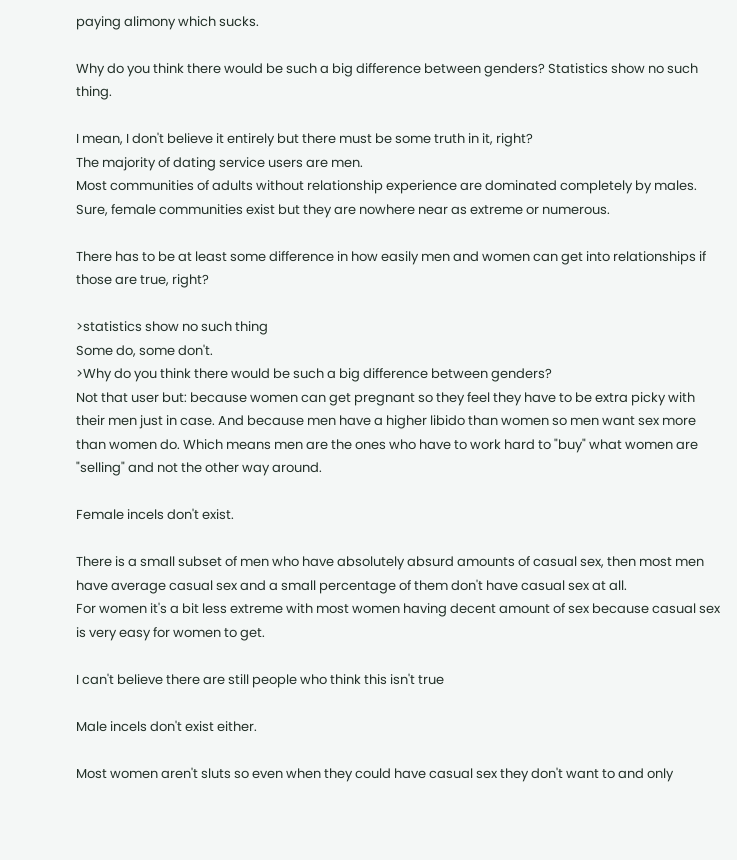paying alimony which sucks.

Why do you think there would be such a big difference between genders? Statistics show no such thing.

I mean, I don't believe it entirely but there must be some truth in it, right?
The majority of dating service users are men.
Most communities of adults without relationship experience are dominated completely by males. Sure, female communities exist but they are nowhere near as extreme or numerous.

There has to be at least some difference in how easily men and women can get into relationships if those are true, right?

>statistics show no such thing
Some do, some don't.
>Why do you think there would be such a big difference between genders?
Not that user but: because women can get pregnant so they feel they have to be extra picky with their men just in case. And because men have a higher libido than women so men want sex more than women do. Which means men are the ones who have to work hard to "buy" what women are "selling" and not the other way around.

Female incels don't exist.

There is a small subset of men who have absolutely absurd amounts of casual sex, then most men have average casual sex and a small percentage of them don't have casual sex at all.
For women it's a bit less extreme with most women having decent amount of sex because casual sex is very easy for women to get.

I can't believe there are still people who think this isn't true

Male incels don't exist either.

Most women aren't sluts so even when they could have casual sex they don't want to and only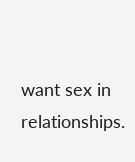want sex in relationships.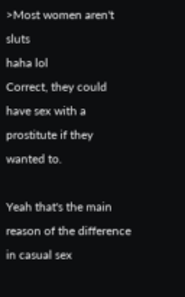>Most women aren't sluts
haha lol
Correct, they could have sex with a prostitute if they wanted to.

Yeah that's the main reason of the difference in casual sex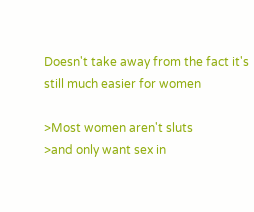Doesn't take away from the fact it's still much easier for women

>Most women aren't sluts
>and only want sex in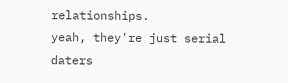relationships.
yeah, they're just serial daters